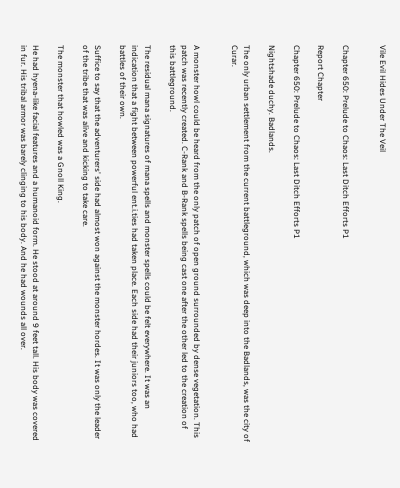Vile Evil Hides Under The Veil


Chapter 650: Prelude to Chaos: Last Ditch Efforts P1

Report Chapter

Chapter 650: Prelude to Chaos: Last Ditch Efforts P1

Nightshade duchy. Badlands.

The only urban settlement from the current battleground, which was deep into the Badlands, was the city of Curar.


A monster howl could be heard from the only patch of open ground surrounded by dense vegetation. This patch was recently created. C-Rank and B-Rank spells being cast one after the other led to the creation of this battleground.

The residual mana signatures of mana spells and monster spells could be felt everywhere. It was an indication that a fight between powerful ent.i.ties had taken place. Each side had their juniors too, who had battles of their own.

Suffice to say that the adventurers' side had almost won against the monster hordes. It was only the leader of the tribe that was alive and kicking to take care.

The monster that howled was a Gnoll King.

He had hyena-like facial features and a humanoid form. He stood at around 9 feet tall. His body was covered in fur. His tribal armor was barely clinging to his body. And he had wounds all over.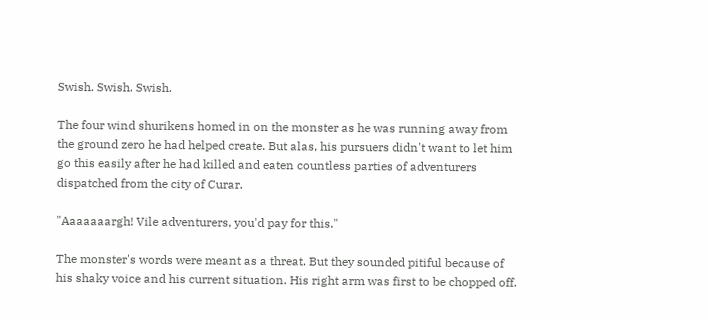Swish. Swish. Swish.

The four wind shurikens homed in on the monster as he was running away from the ground zero he had helped create. But alas, his pursuers didn't want to let him go this easily after he had killed and eaten countless parties of adventurers dispatched from the city of Curar.

"Aaaaaaargh! Vile adventurers, you'd pay for this."

The monster's words were meant as a threat. But they sounded pitiful because of his shaky voice and his current situation. His right arm was first to be chopped off.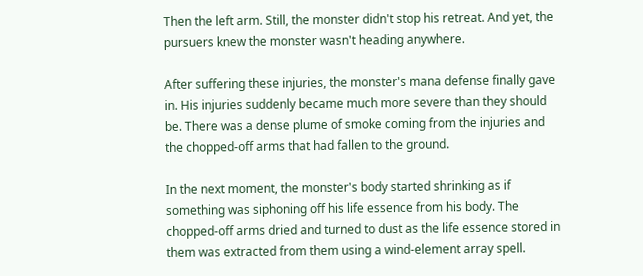Then the left arm. Still, the monster didn't stop his retreat. And yet, the pursuers knew the monster wasn't heading anywhere.

After suffering these injuries, the monster's mana defense finally gave in. His injuries suddenly became much more severe than they should be. There was a dense plume of smoke coming from the injuries and the chopped-off arms that had fallen to the ground.

In the next moment, the monster's body started shrinking as if something was siphoning off his life essence from his body. The chopped-off arms dried and turned to dust as the life essence stored in them was extracted from them using a wind-element array spell.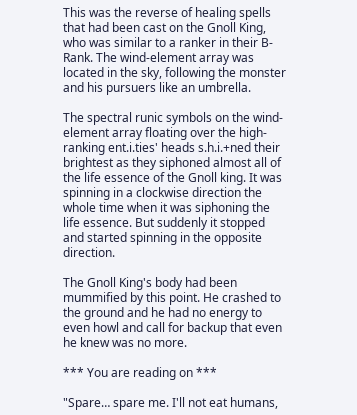This was the reverse of healing spells that had been cast on the Gnoll King, who was similar to a ranker in their B-Rank. The wind-element array was located in the sky, following the monster and his pursuers like an umbrella.

The spectral runic symbols on the wind-element array floating over the high-ranking ent.i.ties' heads s.h.i.+ned their brightest as they siphoned almost all of the life essence of the Gnoll king. It was spinning in a clockwise direction the whole time when it was siphoning the life essence. But suddenly it stopped and started spinning in the opposite direction.

The Gnoll King's body had been mummified by this point. He crashed to the ground and he had no energy to even howl and call for backup that even he knew was no more.

*** You are reading on ***

"Spare… spare me. I'll not eat humans,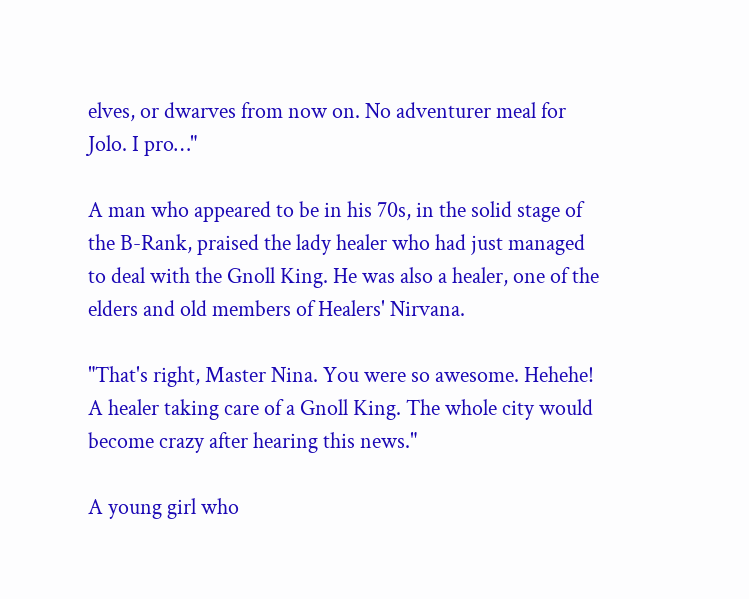elves, or dwarves from now on. No adventurer meal for Jolo. I pro…"

A man who appeared to be in his 70s, in the solid stage of the B-Rank, praised the lady healer who had just managed to deal with the Gnoll King. He was also a healer, one of the elders and old members of Healers' Nirvana.

"That's right, Master Nina. You were so awesome. Hehehe! A healer taking care of a Gnoll King. The whole city would become crazy after hearing this news."

A young girl who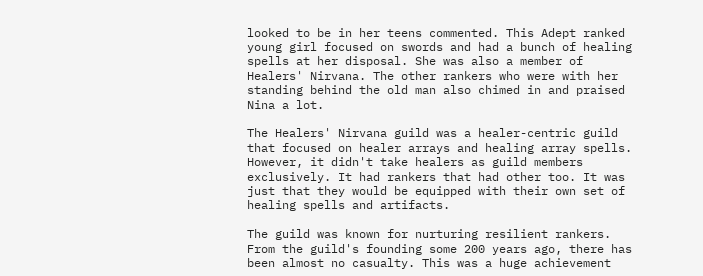looked to be in her teens commented. This Adept ranked young girl focused on swords and had a bunch of healing spells at her disposal. She was also a member of Healers' Nirvana. The other rankers who were with her standing behind the old man also chimed in and praised Nina a lot.

The Healers' Nirvana guild was a healer-centric guild that focused on healer arrays and healing array spells. However, it didn't take healers as guild members exclusively. It had rankers that had other too. It was just that they would be equipped with their own set of healing spells and artifacts.

The guild was known for nurturing resilient rankers. From the guild's founding some 200 years ago, there has been almost no casualty. This was a huge achievement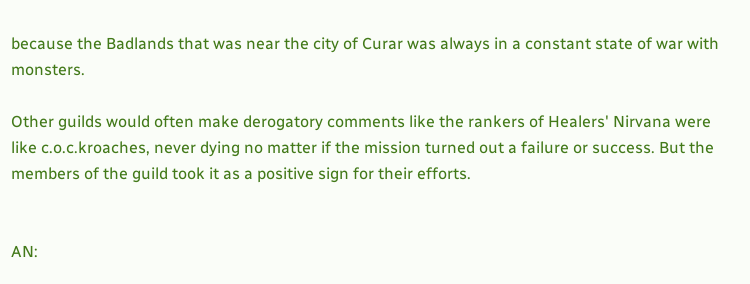because the Badlands that was near the city of Curar was always in a constant state of war with monsters.

Other guilds would often make derogatory comments like the rankers of Healers' Nirvana were like c.o.c.kroaches, never dying no matter if the mission turned out a failure or success. But the members of the guild took it as a positive sign for their efforts.


AN: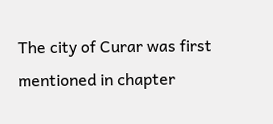The city of Curar was first mentioned in chapter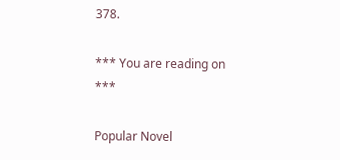378.

*** You are reading on ***

Popular Novel